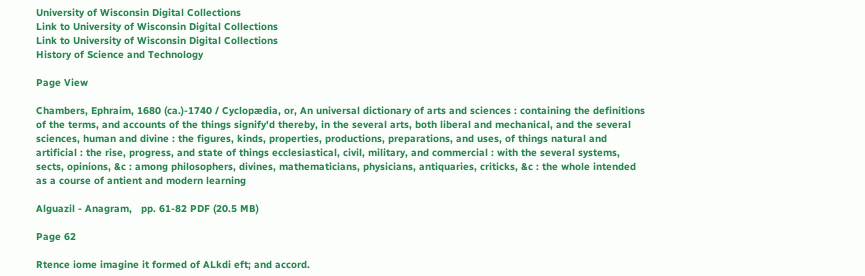University of Wisconsin Digital Collections
Link to University of Wisconsin Digital Collections
Link to University of Wisconsin Digital Collections
History of Science and Technology

Page View

Chambers, Ephraim, 1680 (ca.)-1740 / Cyclopædia, or, An universal dictionary of arts and sciences : containing the definitions of the terms, and accounts of the things signify'd thereby, in the several arts, both liberal and mechanical, and the several sciences, human and divine : the figures, kinds, properties, productions, preparations, and uses, of things natural and artificial : the rise, progress, and state of things ecclesiastical, civil, military, and commercial : with the several systems, sects, opinions, &c : among philosophers, divines, mathematicians, physicians, antiquaries, criticks, &c : the whole intended as a course of antient and modern learning

Alguazil - Anagram,   pp. 61-82 PDF (20.5 MB)

Page 62

Rtence iome imagine it formed of ALkdi eft; and accord.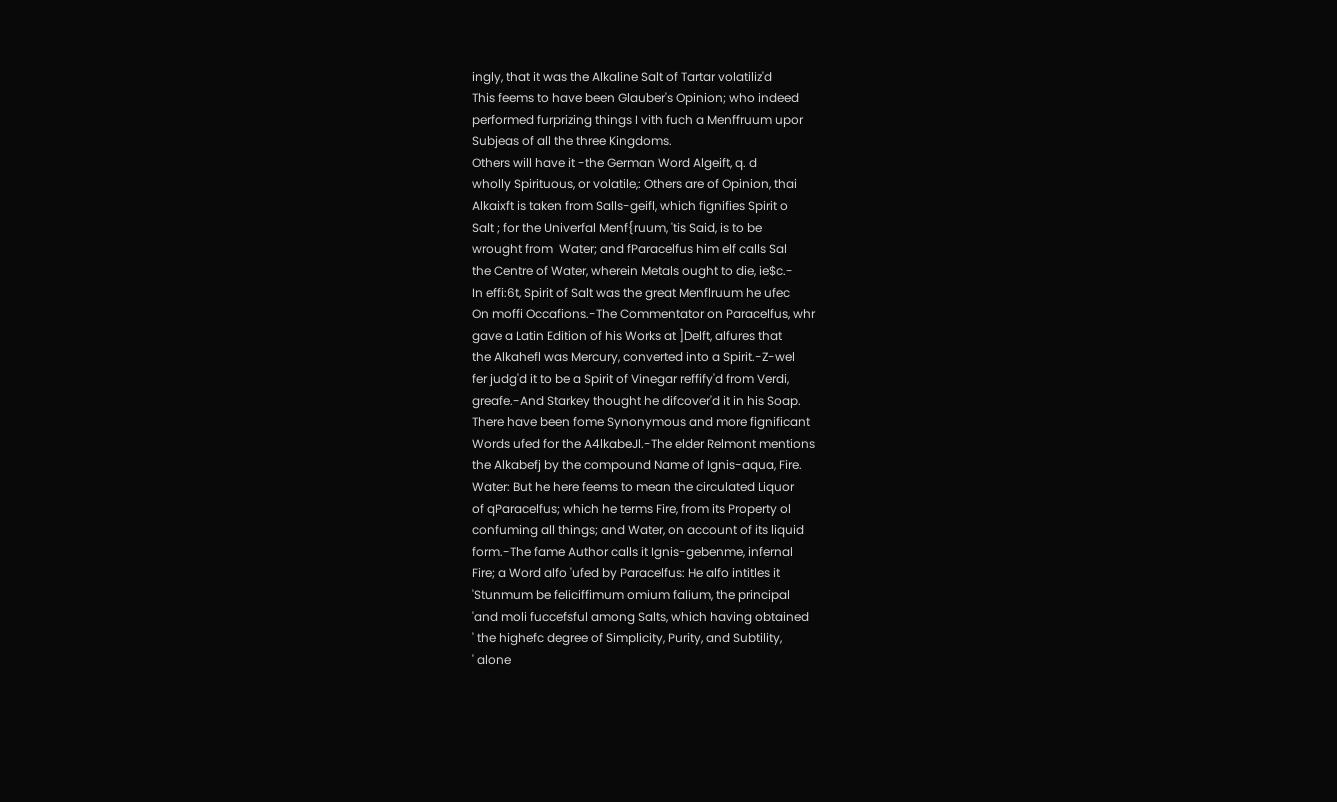ingly, that it was the Alkaline Salt of Tartar volatiliz'd
This feems to have been Glauber's Opinion; who indeed
performed furprizing things I vith fuch a Menffruum upor
Subjeas of all the three Kingdoms.
Others will have it -the German Word Algeift, q. d
wholly Spirituous, or volatile,: Others are of Opinion, thai
Alkaixft is taken from Salls-geifl, which fignifies Spirit o
Salt ; for the Univerfal Menf{ruum, 'tis Said, is to be
wrought from  Water; and fParacelfus him elf calls Sal
the Centre of Water, wherein Metals ought to die, ie$c.-
In effi:6t, Spirit of Salt was the great Menflruum he ufec
On moffi Occafions.-The Commentator on Paracelfus, whr
gave a Latin Edition of his Works at ]Delft, alfures that
the Alkahefl was Mercury, converted into a Spirit.-Z-wel
fer judg'd it to be a Spirit of Vinegar reffify'd from Verdi,
greafe.-And Starkey thought he difcover'd it in his Soap.
There have been fome Synonymous and more fignificant
Words ufed for the A4lkabeJl.-The elder Relmont mentions
the Alkabefj by the compound Name of Ignis-aqua, Fire.
Water: But he here feems to mean the circulated Liquor
of qParacelfus; which he terms Fire, from its Property ol
confuming all things; and Water, on account of its liquid
form.-The fame Author calls it Ignis-gebenme, infernal
Fire; a Word alfo 'ufed by Paracelfus: He alfo intitles it
'Stunmum be feliciffimum omium falium, the principal
'and moli fuccefsful among Salts, which having obtained
' the highefc degree of Simplicity, Purity, and Subtility,
' alone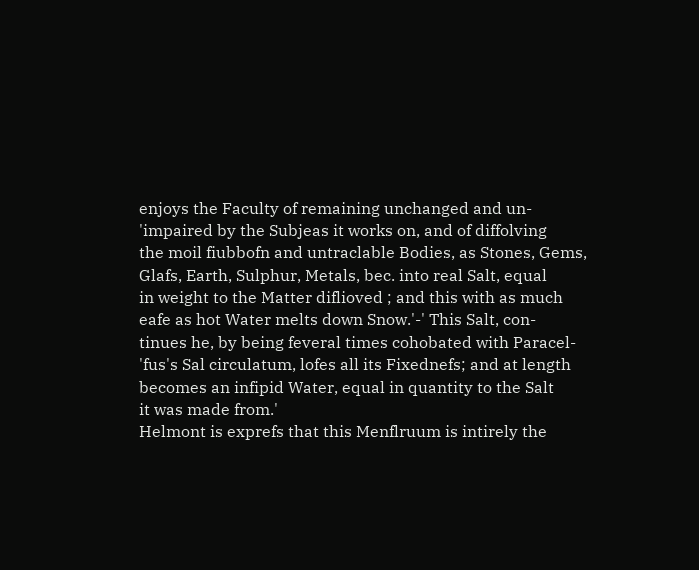enjoys the Faculty of remaining unchanged and un-
'impaired by the Subjeas it works on, and of diffolving
the moil fiubbofn and untraclable Bodies, as Stones, Gems,
Glafs, Earth, Sulphur, Metals, bec. into real Salt, equal
in weight to the Matter diflioved ; and this with as much
eafe as hot Water melts down Snow.'-' This Salt, con-
tinues he, by being feveral times cohobated with Paracel-
'fus's Sal circulatum, lofes all its Fixednefs; and at length
becomes an infipid Water, equal in quantity to the Salt
it was made from.'
Helmont is exprefs that this Menflruum is intirely the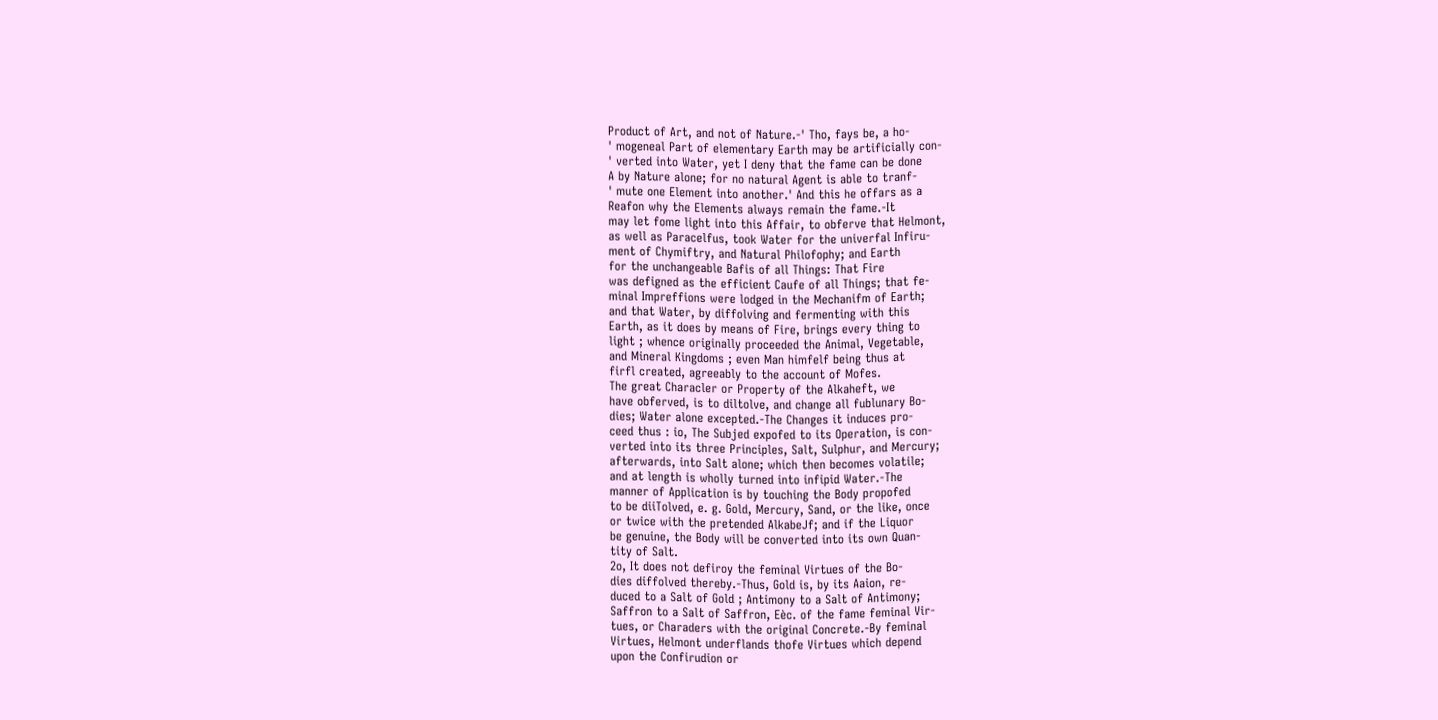Product of Art, and not of Nature.-' Tho, fays be, a ho-
' mogeneal Part of elementary Earth may be artificially con-
' verted into Water, yet I deny that the fame can be done
A by Nature alone; for no natural Agent is able to tranf-
' mute one Element into another.' And this he offars as a
Reafon why the Elements always remain the fame.-It
may let fome light into this Affair, to obferve that Helmont,
as well as Paracelfus, took Water for the univerfal Infiru-
ment of Chymiftry, and Natural Philofophy; and Earth
for the unchangeable Bafis of all Things: That Fire
was defigned as the efficient Caufe of all Things; that fe-
minal Impreffions were lodged in the Mechanifm of Earth;
and that Water, by diffolving and fermenting with this
Earth, as it does by means of Fire, brings every thing to
light ; whence originally proceeded the Animal, Vegetable,
and Mineral Kingdoms ; even Man himfelf being thus at
firfl created, agreeably to the account of Mofes.
The great Characler or Property of the Alkaheft, we
have obferved, is to diltolve, and change all fublunary Bo-
dies; Water alone excepted.-The Changes it induces pro-
ceed thus : io, The Subjed expofed to its Operation, is con-
verted into its three Principles, Salt, Sulphur, and Mercury;
afterwards, into Salt alone; which then becomes volatile;
and at length is wholly turned into infipid Water.-The
manner of Application is by touching the Body propofed
to be diiTolved, e. g. Gold, Mercury, Sand, or the like, once
or twice with the pretended AlkabeJf; and if the Liquor
be genuine, the Body will be converted into its own Quan-
tity of Salt.
2o, It does not defiroy the feminal Virtues of the Bo-
dies diffolved thereby.-Thus, Gold is, by its Aaion, re-
duced to a Salt of Gold ; Antimony to a Salt of Antimony;
Saffron to a Salt of Saffron, Eèc. of the fame feminal Vir-
tues, or Charaders with the original Concrete.-By feminal
Virtues, Helmont underflands thofe Virtues which depend
upon the Confirudion or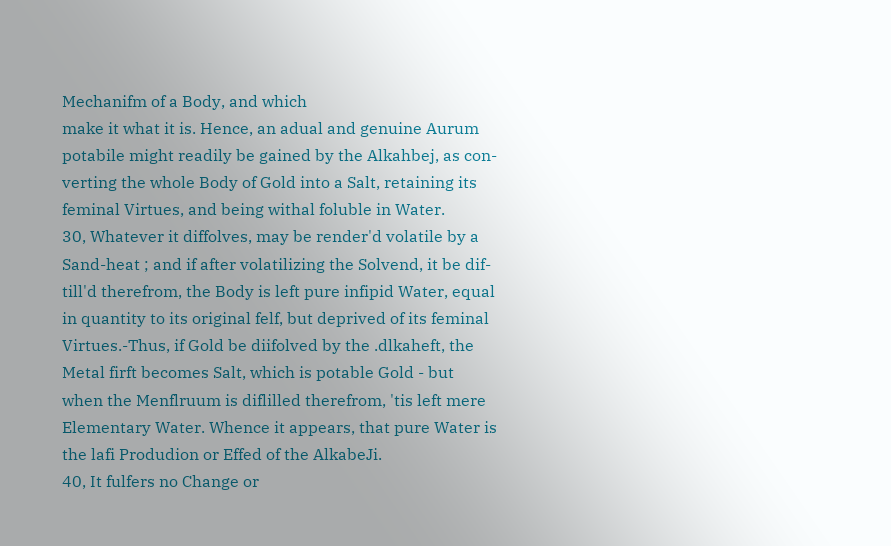Mechanifm of a Body, and which
make it what it is. Hence, an adual and genuine Aurum
potabile might readily be gained by the Alkahbej, as con-
verting the whole Body of Gold into a Salt, retaining its
feminal Virtues, and being withal foluble in Water.
30, Whatever it diffolves, may be render'd volatile by a
Sand-heat ; and if after volatilizing the Solvend, it be dif-
till'd therefrom, the Body is left pure infipid Water, equal
in quantity to its original felf, but deprived of its feminal
Virtues.-Thus, if Gold be diifolved by the .dlkaheft, the
Metal firft becomes Salt, which is potable Gold - but
when the Menflruum is diflilled therefrom, 'tis left mere
Elementary Water. Whence it appears, that pure Water is
the lafi Produdion or Effed of the AlkabeJi.
40, It fulfers no Change or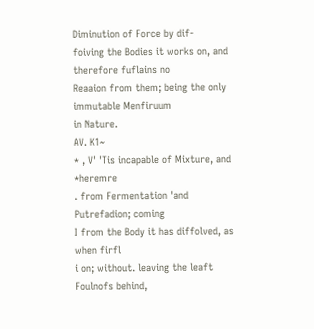Diminution of Force by dif-
foiving the Bodies it works on, and therefore fuflains no
Reaaion from them; being the only immutable Menfiruum
in Nature.
AV. K1~
* , V' 'Tis incapable of Mixture, and *heremre
. from Fermentation 'and Putrefadion; coming
I from the Body it has diffolved, as when firfl
i on; without. leaving the leaft Foulnofs behind,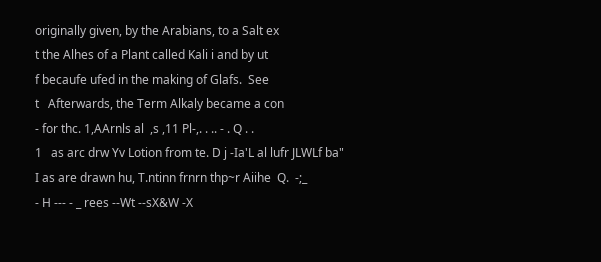originally given, by the Arabians, to a Salt ex
t the Alhes of a Plant called Kali i and by ut
f becaufe ufed in the making of Glafs.  See
t   Afterwards, the Term Alkaly became a con
- for thc. 1,AArnls al  ,s ,11 Pl-,. . .. - . Q . .
1   as arc drw Yv Lotion from te. D j -Ia'L al lufr JLWLf ba"
I as are drawn hu, T.ntinn frnrn thp~r Aiihe  Q.  -;_
- H --- - _ rees --Wt --sX&W -X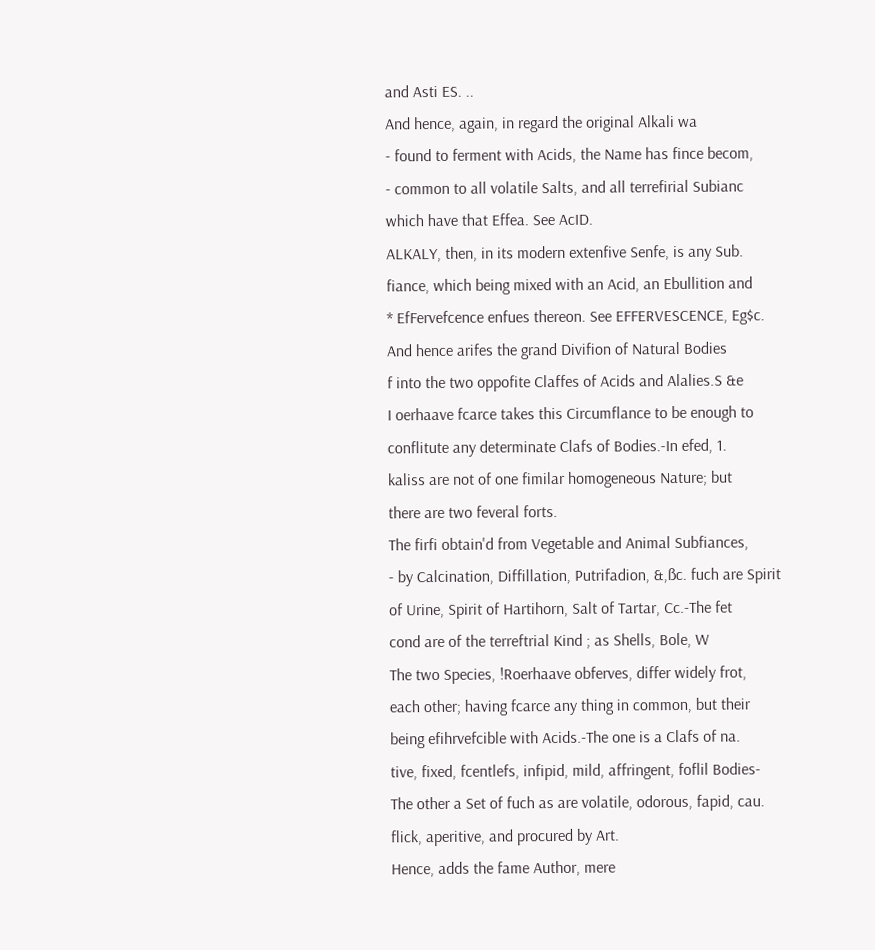and Asti ES. ..
And hence, again, in regard the original Alkali wa
- found to ferment with Acids, the Name has fince becom,
- common to all volatile Salts, and all terrefirial Subianc
which have that Effea. See AcID.
ALKALY, then, in its modern extenfive Senfe, is any Sub.
fiance, which being mixed with an Acid, an Ebullition and
* EfFervefcence enfues thereon. See EFFERVESCENCE, Eg$c.
And hence arifes the grand Divifion of Natural Bodies
f into the two oppofite Claffes of Acids and Alalies.S &e
I oerhaave fcarce takes this Circumflance to be enough to
conflitute any determinate Clafs of Bodies.-In efed, 1.
kaliss are not of one fimilar homogeneous Nature; but
there are two feveral forts.
The firfi obtain'd from Vegetable and Animal Subfiances,
- by Calcination, Diffillation, Putrifadion, &,ßc. fuch are Spirit
of Urine, Spirit of Hartihorn, Salt of Tartar, Cc.-The fet
cond are of the terreftrial Kind ; as Shells, Bole, W
The two Species, !Roerhaave obferves, differ widely frot,
each other; having fcarce any thing in common, but their
being efihrvefcible with Acids.-The one is a Clafs of na.
tive, fixed, fcentlefs, infipid, mild, affringent, foflil Bodies-
The other a Set of fuch as are volatile, odorous, fapid, cau.
flick, aperitive, and procured by Art.
Hence, adds the fame Author, mere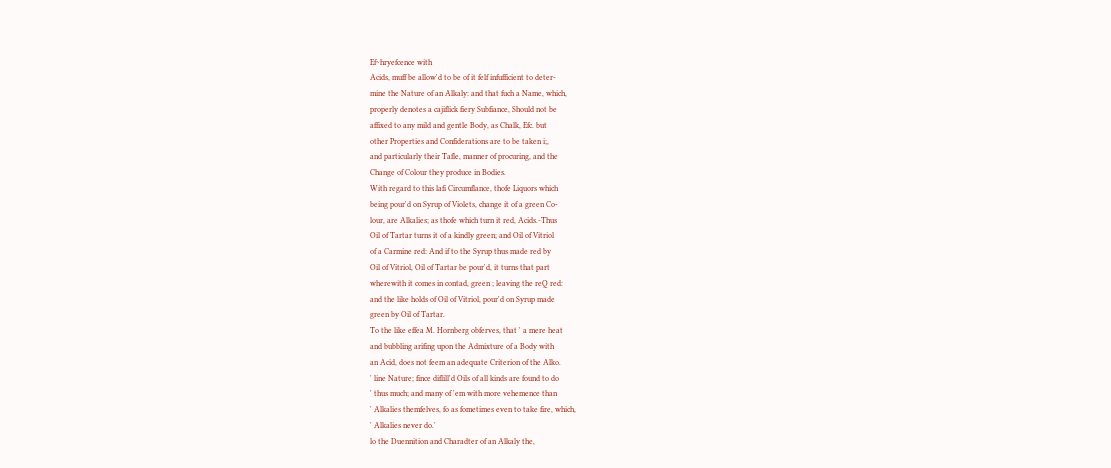Ef~hryefcence with
Acids, muff be allow'd to be of it felf infufficient to deter-
mine the Nature of an Alkaly: and that fuch a Name, which,
properly denotes a cajiflick fiery Subfiance, Should not be
affixed to any mild and gentle Body, as Chalk, Efc. but
other Properties and Confiderations are to be taken i;,
and particularly their Tafle, manner of procuring, and the
Change of Colour they produce in Bodies.
With regard to this lafi Circumflance, thofe Liquors which
being pour'd on Syrup of Violets, change it of a green Co-
lour, are Alkalies; as thofe which turn it red, Acids.-Thus
Oil of Tartar turns it of a kindly green; and Oil of Vitriol
of a Carmine red: And if to the Syrup thus made red by
Oil of Vitriol, Oil of Tartar be pour'd, it turns that part
wherewith it comes in contad, green ; leaving the reQ red:
and the like holds of Oil of Vitriol, pour'd on Syrup made
green by Oil of Tartar.
To the like effea M. Hornberg obferves, that ' a mere heat
and bubbling arifing upon the Admixture of a Body with
an Acid, does not feem an adequate Criterion of the Alko.
' line Nature; fince diflill'd Oils of all kinds are found to do
' thus much; and many of 'em with more vehemence than
' Alkalies themfelves, fo as fometimes even to take fire, which,
' Alkalies never do.'
lo the Duennition and Charadter of an Alkaly the,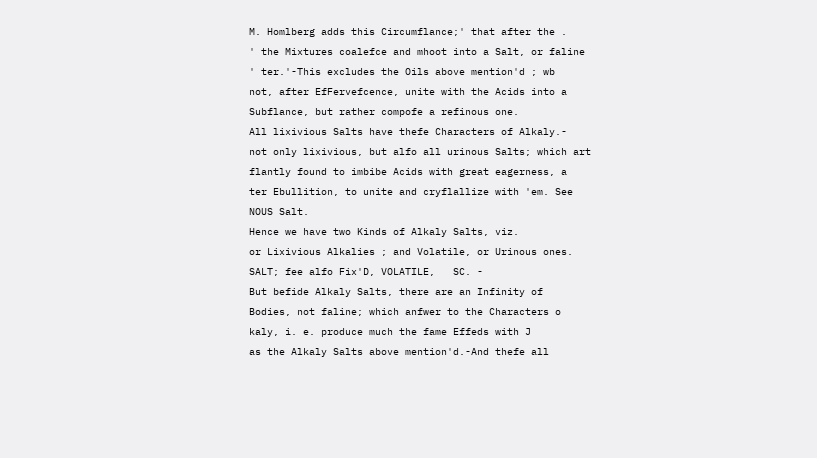M. Homlberg adds this Circumflance;' that after the .
' the Mixtures coalefce and mhoot into a Salt, or faline
' ter.'-This excludes the Oils above mention'd ; wb
not, after EfFervefcence, unite with the Acids into a
Subflance, but rather compofe a refinous one.
All lixivious Salts have thefe Characters of Alkaly.-
not only lixivious, but alfo all urinous Salts; which art
flantly found to imbibe Acids with great eagerness, a
ter Ebullition, to unite and cryflallize with 'em. See
NOUS Salt.
Hence we have two Kinds of Alkaly Salts, viz.
or Lixivious Alkalies ; and Volatile, or Urinous ones.
SALT; fee alfo Fix'D, VOLATILE,   SC. -
But befide Alkaly Salts, there are an Infinity of
Bodies, not faline; which anfwer to the Characters o
kaly, i. e. produce much the fame Effeds with J
as the Alkaly Salts above mention'd.-And thefe all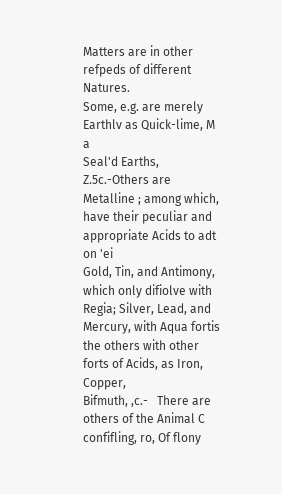Matters are in other refpeds of different Natures.
Some, e.g. are merely Earthlv as Quick-lime, M  a
Seal'd Earths, Z.5c.-Others are Metalline ; among which,
have their peculiar and appropriate Acids to adt on 'ei
Gold, Tin, and Antimony, which only difiolve with
Regia; Silver, Lead, and Mercury, with Aqua fortis
the others with other forts of Acids, as Iron, Copper,
Bifmuth, ,c.-   There are others of the Animal C
confifling, ro, Of flony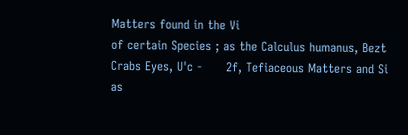Matters found in the Vi
of certain Species ; as the Calculus humanus, Bezt
Crabs Eyes, U'c -      2f, Tefiaceous Matters and Si
as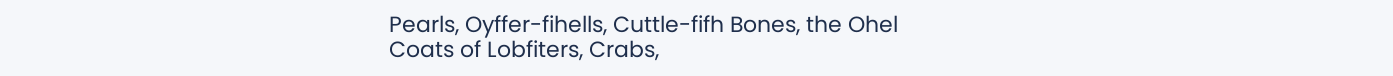Pearls, Oyffer-fihells, Cuttle-fifh Bones, the Ohel
Coats of Lobfiters, Crabs,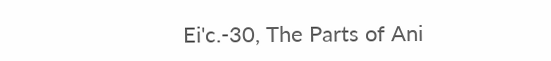Ei'c.-30, The Parts of Ani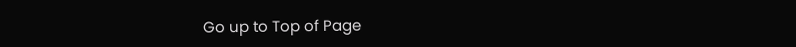Go up to Top of Page